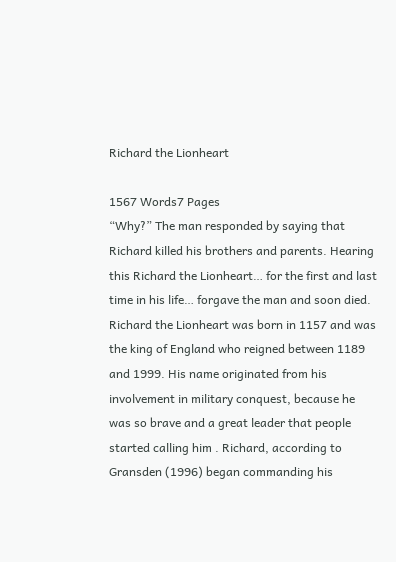Richard the Lionheart

1567 Words7 Pages
“Why?” The man responded by saying that Richard killed his brothers and parents. Hearing this Richard the Lionheart… for the first and last time in his life… forgave the man and soon died. Richard the Lionheart was born in 1157 and was the king of England who reigned between 1189 and 1999. His name originated from his involvement in military conquest, because he was so brave and a great leader that people started calling him . Richard, according to Gransden (1996) began commanding his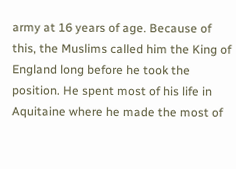army at 16 years of age. Because of this, the Muslims called him the King of England long before he took the position. He spent most of his life in Aquitaine where he made the most of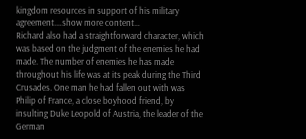kingdom resources in support of his military agreement.…show more content…
Richard also had a straightforward character, which was based on the judgment of the enemies he had made. The number of enemies he has made throughout his life was at its peak during the Third Crusades. One man he had fallen out with was Philip of France, a close boyhood friend, by insulting Duke Leopold of Austria, the leader of the German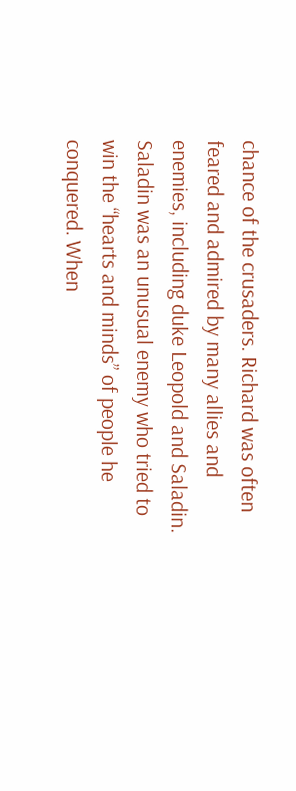chance of the crusaders. Richard was often feared and admired by many allies and enemies, including duke Leopold and Saladin. Saladin was an unusual enemy who tried to win the “hearts and minds” of people he conquered. When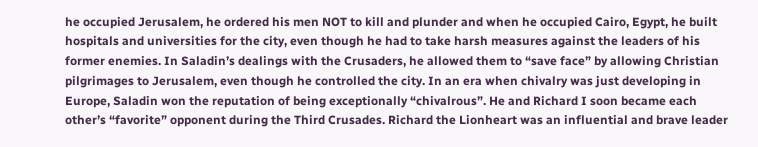he occupied Jerusalem, he ordered his men NOT to kill and plunder and when he occupied Cairo, Egypt, he built hospitals and universities for the city, even though he had to take harsh measures against the leaders of his former enemies. In Saladin’s dealings with the Crusaders, he allowed them to “save face” by allowing Christian pilgrimages to Jerusalem, even though he controlled the city. In an era when chivalry was just developing in Europe, Saladin won the reputation of being exceptionally “chivalrous”. He and Richard I soon became each other’s “favorite” opponent during the Third Crusades. Richard the Lionheart was an influential and brave leader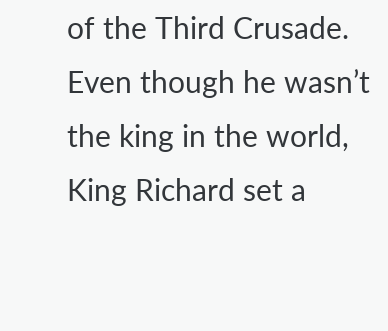of the Third Crusade. Even though he wasn’t the king in the world, King Richard set a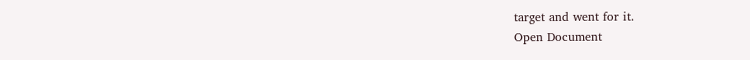target and went for it.
Open Document